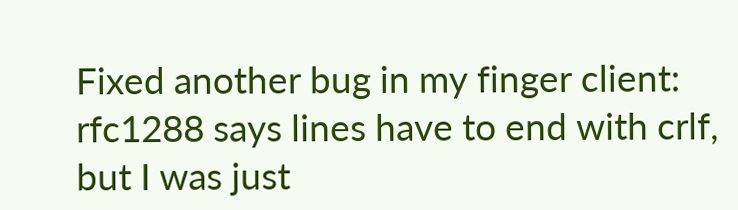Fixed another bug in my finger client: rfc1288 says lines have to end with crlf, but I was just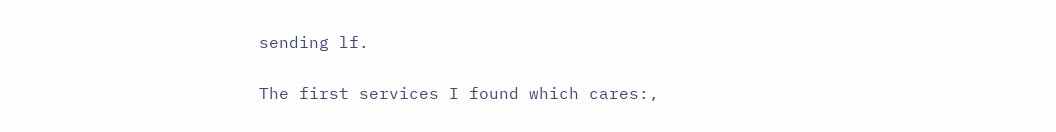sending lf.

The first services I found which cares:,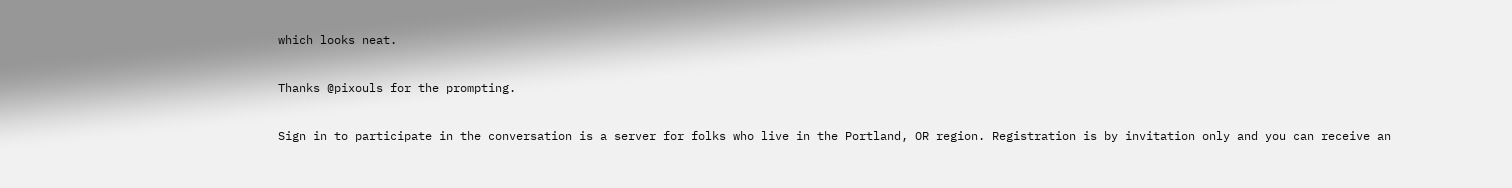which looks neat.

Thanks @pixouls for the prompting.

Sign in to participate in the conversation is a server for folks who live in the Portland, OR region. Registration is by invitation only and you can receive an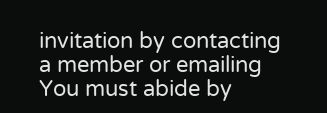invitation by contacting a member or emailing You must abide by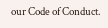our Code of Conduct.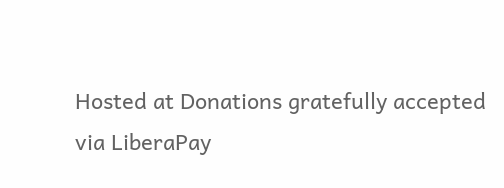Hosted at Donations gratefully accepted via LiberaPay